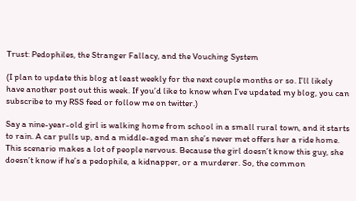Trust: Pedophiles, the Stranger Fallacy, and the Vouching System

(I plan to update this blog at least weekly for the next couple months or so. I’ll likely have another post out this week. If you’d like to know when I’ve updated my blog, you can subscribe to my RSS feed or follow me on twitter.)

Say a nine-year-old girl is walking home from school in a small rural town, and it starts to rain. A car pulls up, and a middle-aged man she’s never met offers her a ride home. This scenario makes a lot of people nervous. Because the girl doesn’t know this guy, she doesn’t know if he’s a pedophile, a kidnapper, or a murderer. So, the common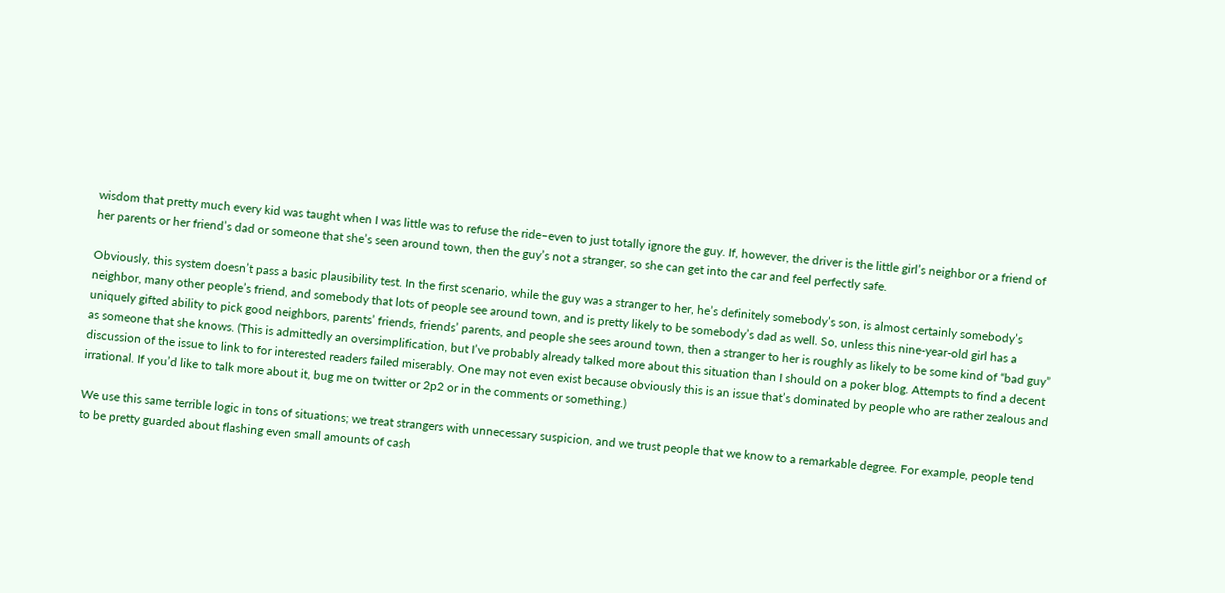wisdom that pretty much every kid was taught when I was little was to refuse the ride–even to just totally ignore the guy. If, however, the driver is the little girl’s neighbor or a friend of her parents or her friend’s dad or someone that she’s seen around town, then the guy’s not a stranger, so she can get into the car and feel perfectly safe.

Obviously, this system doesn’t pass a basic plausibility test. In the first scenario, while the guy was a stranger to her, he’s definitely somebody’s son, is almost certainly somebody’s neighbor, many other people’s friend, and somebody that lots of people see around town, and is pretty likely to be somebody’s dad as well. So, unless this nine-year-old girl has a uniquely gifted ability to pick good neighbors, parents’ friends, friends’ parents, and people she sees around town, then a stranger to her is roughly as likely to be some kind of “bad guy” as someone that she knows. (This is admittedly an oversimplification, but I’ve probably already talked more about this situation than I should on a poker blog. Attempts to find a decent discussion of the issue to link to for interested readers failed miserably. One may not even exist because obviously this is an issue that’s dominated by people who are rather zealous and irrational. If you’d like to talk more about it, bug me on twitter or 2p2 or in the comments or something.)

We use this same terrible logic in tons of situations; we treat strangers with unnecessary suspicion, and we trust people that we know to a remarkable degree. For example, people tend to be pretty guarded about flashing even small amounts of cash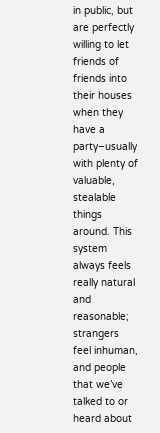in public, but are perfectly willing to let friends of friends into their houses when they have a party–usually with plenty of valuable, stealable things around. This system always feels really natural and reasonable; strangers feel inhuman, and people that we’ve talked to or heard about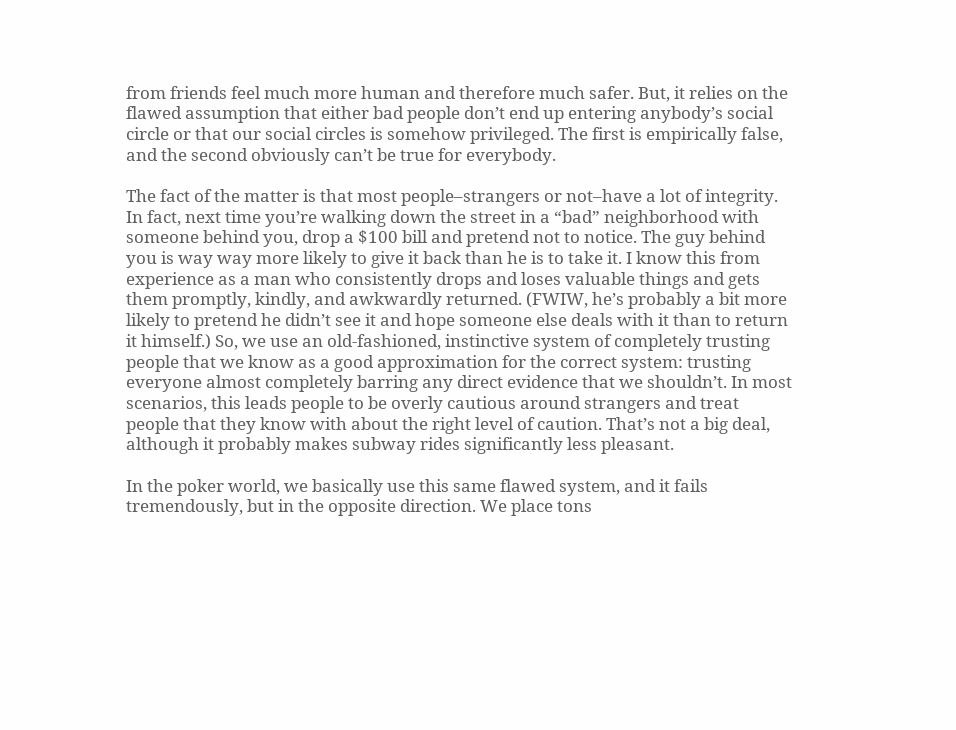from friends feel much more human and therefore much safer. But, it relies on the flawed assumption that either bad people don’t end up entering anybody’s social circle or that our social circles is somehow privileged. The first is empirically false, and the second obviously can’t be true for everybody.

The fact of the matter is that most people–strangers or not–have a lot of integrity. In fact, next time you’re walking down the street in a “bad” neighborhood with someone behind you, drop a $100 bill and pretend not to notice. The guy behind you is way way more likely to give it back than he is to take it. I know this from experience as a man who consistently drops and loses valuable things and gets them promptly, kindly, and awkwardly returned. (FWIW, he’s probably a bit more likely to pretend he didn’t see it and hope someone else deals with it than to return it himself.) So, we use an old-fashioned, instinctive system of completely trusting people that we know as a good approximation for the correct system: trusting everyone almost completely barring any direct evidence that we shouldn’t. In most scenarios, this leads people to be overly cautious around strangers and treat people that they know with about the right level of caution. That’s not a big deal, although it probably makes subway rides significantly less pleasant.

In the poker world, we basically use this same flawed system, and it fails tremendously, but in the opposite direction. We place tons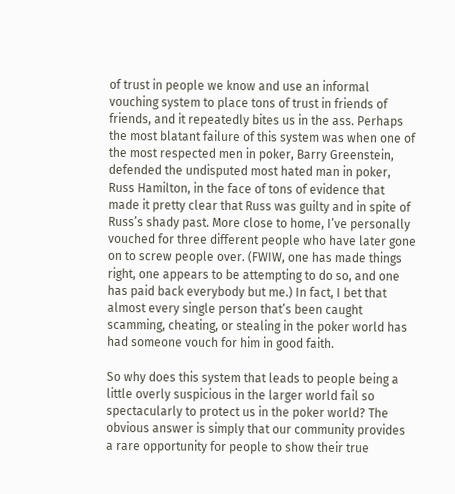of trust in people we know and use an informal vouching system to place tons of trust in friends of friends, and it repeatedly bites us in the ass. Perhaps the most blatant failure of this system was when one of the most respected men in poker, Barry Greenstein, defended the undisputed most hated man in poker, Russ Hamilton, in the face of tons of evidence that made it pretty clear that Russ was guilty and in spite of Russ’s shady past. More close to home, I’ve personally vouched for three different people who have later gone on to screw people over. (FWIW, one has made things right, one appears to be attempting to do so, and one has paid back everybody but me.) In fact, I bet that almost every single person that’s been caught scamming, cheating, or stealing in the poker world has had someone vouch for him in good faith.

So why does this system that leads to people being a little overly suspicious in the larger world fail so spectacularly to protect us in the poker world? The obvious answer is simply that our community provides a rare opportunity for people to show their true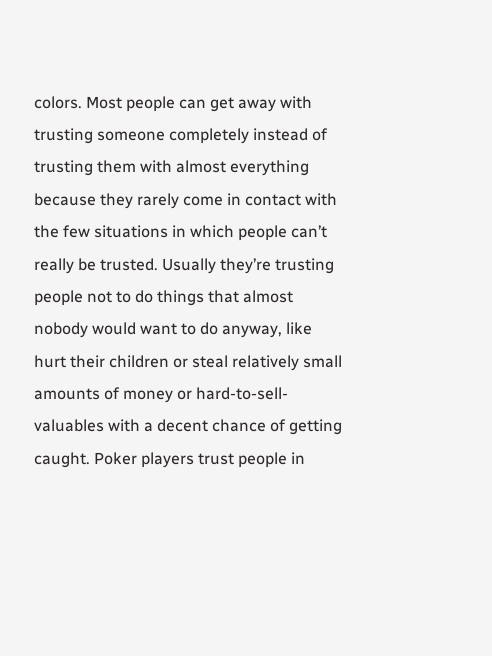colors. Most people can get away with trusting someone completely instead of trusting them with almost everything because they rarely come in contact with the few situations in which people can’t really be trusted. Usually they’re trusting people not to do things that almost nobody would want to do anyway, like hurt their children or steal relatively small amounts of money or hard-to-sell-valuables with a decent chance of getting caught. Poker players trust people in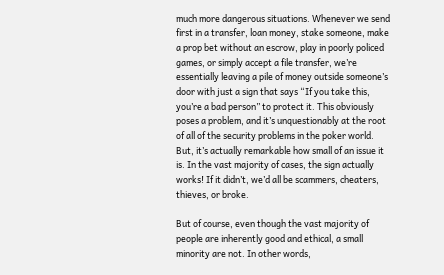much more dangerous situations. Whenever we send first in a transfer, loan money, stake someone, make a prop bet without an escrow, play in poorly policed games, or simply accept a file transfer, we’re essentially leaving a pile of money outside someone’s door with just a sign that says “If you take this, you’re a bad person” to protect it. This obviously poses a problem, and it’s unquestionably at the root of all of the security problems in the poker world. But, it’s actually remarkable how small of an issue it is. In the vast majority of cases, the sign actually works! If it didn’t, we’d all be scammers, cheaters, thieves, or broke.

But of course, even though the vast majority of people are inherently good and ethical, a small minority are not. In other words,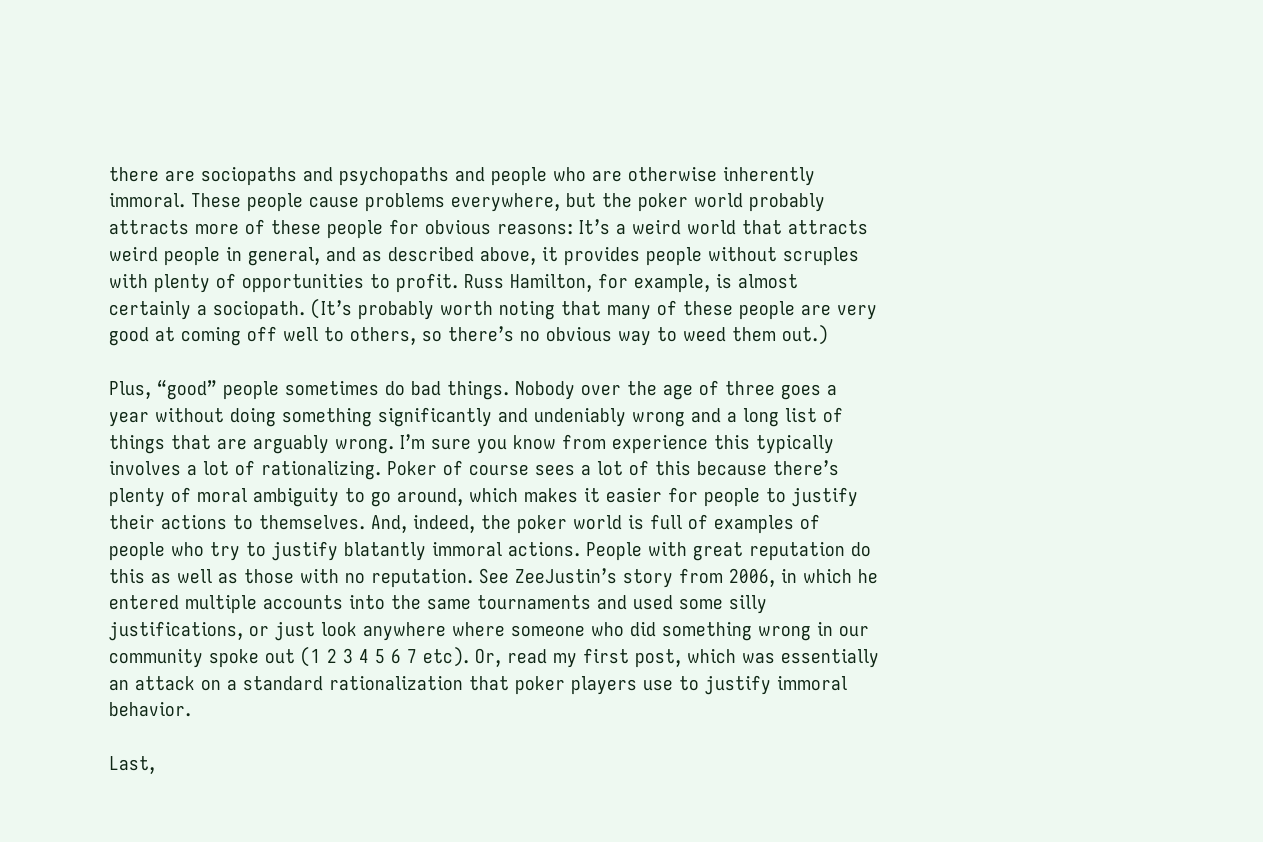there are sociopaths and psychopaths and people who are otherwise inherently immoral. These people cause problems everywhere, but the poker world probably attracts more of these people for obvious reasons: It’s a weird world that attracts weird people in general, and as described above, it provides people without scruples with plenty of opportunities to profit. Russ Hamilton, for example, is almost certainly a sociopath. (It’s probably worth noting that many of these people are very good at coming off well to others, so there’s no obvious way to weed them out.)

Plus, “good” people sometimes do bad things. Nobody over the age of three goes a year without doing something significantly and undeniably wrong and a long list of things that are arguably wrong. I’m sure you know from experience this typically involves a lot of rationalizing. Poker of course sees a lot of this because there’s plenty of moral ambiguity to go around, which makes it easier for people to justify their actions to themselves. And, indeed, the poker world is full of examples of people who try to justify blatantly immoral actions. People with great reputation do this as well as those with no reputation. See ZeeJustin’s story from 2006, in which he entered multiple accounts into the same tournaments and used some silly justifications, or just look anywhere where someone who did something wrong in our community spoke out (1 2 3 4 5 6 7 etc). Or, read my first post, which was essentially an attack on a standard rationalization that poker players use to justify immoral behavior.

Last,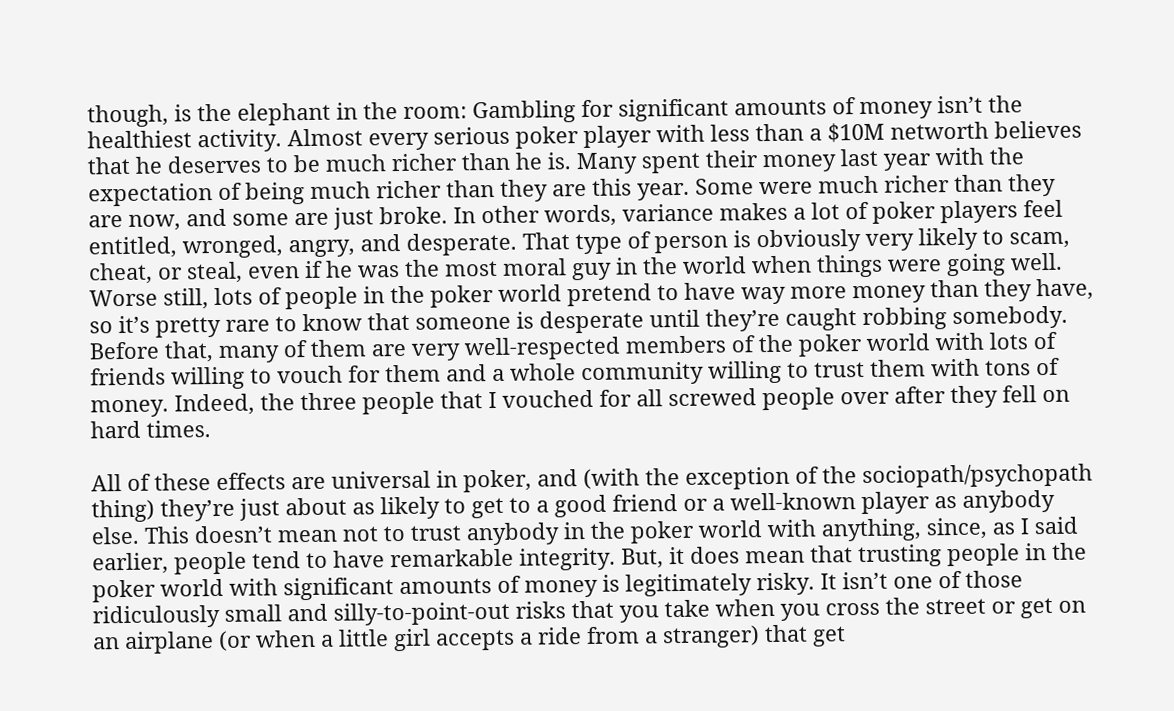though, is the elephant in the room: Gambling for significant amounts of money isn’t the healthiest activity. Almost every serious poker player with less than a $10M networth believes that he deserves to be much richer than he is. Many spent their money last year with the expectation of being much richer than they are this year. Some were much richer than they are now, and some are just broke. In other words, variance makes a lot of poker players feel entitled, wronged, angry, and desperate. That type of person is obviously very likely to scam, cheat, or steal, even if he was the most moral guy in the world when things were going well. Worse still, lots of people in the poker world pretend to have way more money than they have, so it’s pretty rare to know that someone is desperate until they’re caught robbing somebody. Before that, many of them are very well-respected members of the poker world with lots of friends willing to vouch for them and a whole community willing to trust them with tons of money. Indeed, the three people that I vouched for all screwed people over after they fell on hard times.

All of these effects are universal in poker, and (with the exception of the sociopath/psychopath thing) they’re just about as likely to get to a good friend or a well-known player as anybody else. This doesn’t mean not to trust anybody in the poker world with anything, since, as I said earlier, people tend to have remarkable integrity. But, it does mean that trusting people in the poker world with significant amounts of money is legitimately risky. It isn’t one of those ridiculously small and silly-to-point-out risks that you take when you cross the street or get on an airplane (or when a little girl accepts a ride from a stranger) that get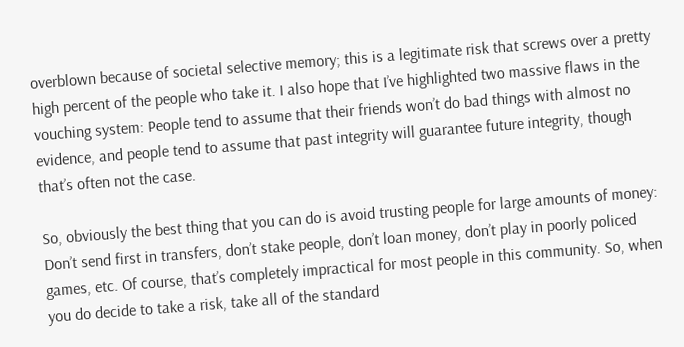overblown because of societal selective memory; this is a legitimate risk that screws over a pretty high percent of the people who take it. I also hope that I’ve highlighted two massive flaws in the vouching system: People tend to assume that their friends won’t do bad things with almost no evidence, and people tend to assume that past integrity will guarantee future integrity, though that’s often not the case.

So, obviously the best thing that you can do is avoid trusting people for large amounts of money: Don’t send first in transfers, don’t stake people, don’t loan money, don’t play in poorly policed games, etc. Of course, that’s completely impractical for most people in this community. So, when you do decide to take a risk, take all of the standard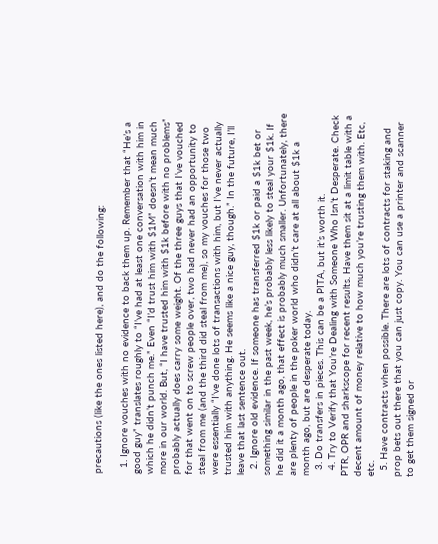precautions (like the ones listed here), and do the following:

  1. Ignore vouches with no evidence to back them up. Remember that “He’s a good guy” translates roughly to “I’ve had at least one conversation with him in which he didn’t punch me.” Even “I’d trust him with $1M” doesn’t mean much more in our world. But, “I have trusted him with $1k before with no problems” probably actually does carry some weight. Of the three guys that I’ve vouched for that went on to screw people over, two had never had an opportunity to steal from me (and the third did steal from me), so my vouches for those two were essentially “I’ve done lots of transactions with him, but I’ve never actually trusted him with anything. He seems like a nice guy, though.” In the future, I’ll leave that last sentence out.
  2. Ignore old evidence. If someone has transferred $1k or paid a $1k bet or something similar in the past week, he’s probably less likely to steal your $1k. If he did it a month ago, that effect is probably much smaller. Unfortunately, there are plenty of people in the poker world who didn’t care at all about $1k a month ago, but are desperate today.
  3. Do transfers in pieces. This can be a PITA, but it’s worth it.
  4. Try to Verify that You’re Dealing with Someone Who Isn’t Desperate. Check PTR, OPR and sharkscope for recent results. Have them sit at a limit table with a decent amount of money relative to how much you’re trusting them with. Etc, etc.
  5. Have contracts when possible. There are lots of contracts for staking and prop bets out there that you can just copy. You can use a printer and scanner to get them signed or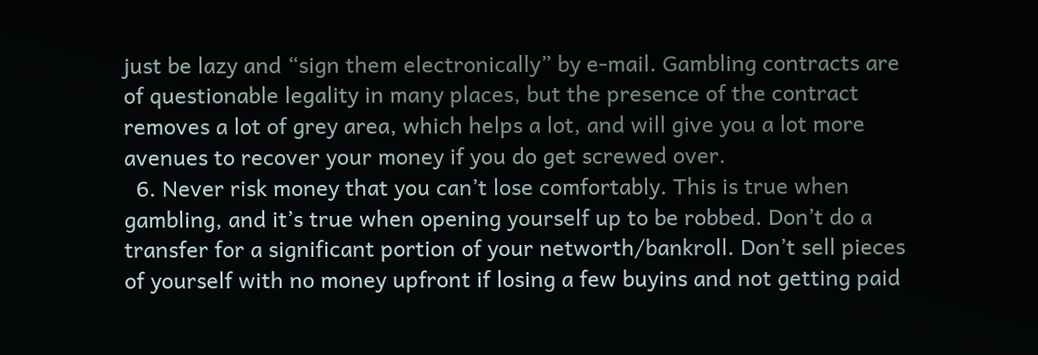just be lazy and “sign them electronically” by e-mail. Gambling contracts are of questionable legality in many places, but the presence of the contract removes a lot of grey area, which helps a lot, and will give you a lot more avenues to recover your money if you do get screwed over.
  6. Never risk money that you can’t lose comfortably. This is true when gambling, and it’s true when opening yourself up to be robbed. Don’t do a transfer for a significant portion of your networth/bankroll. Don’t sell pieces of yourself with no money upfront if losing a few buyins and not getting paid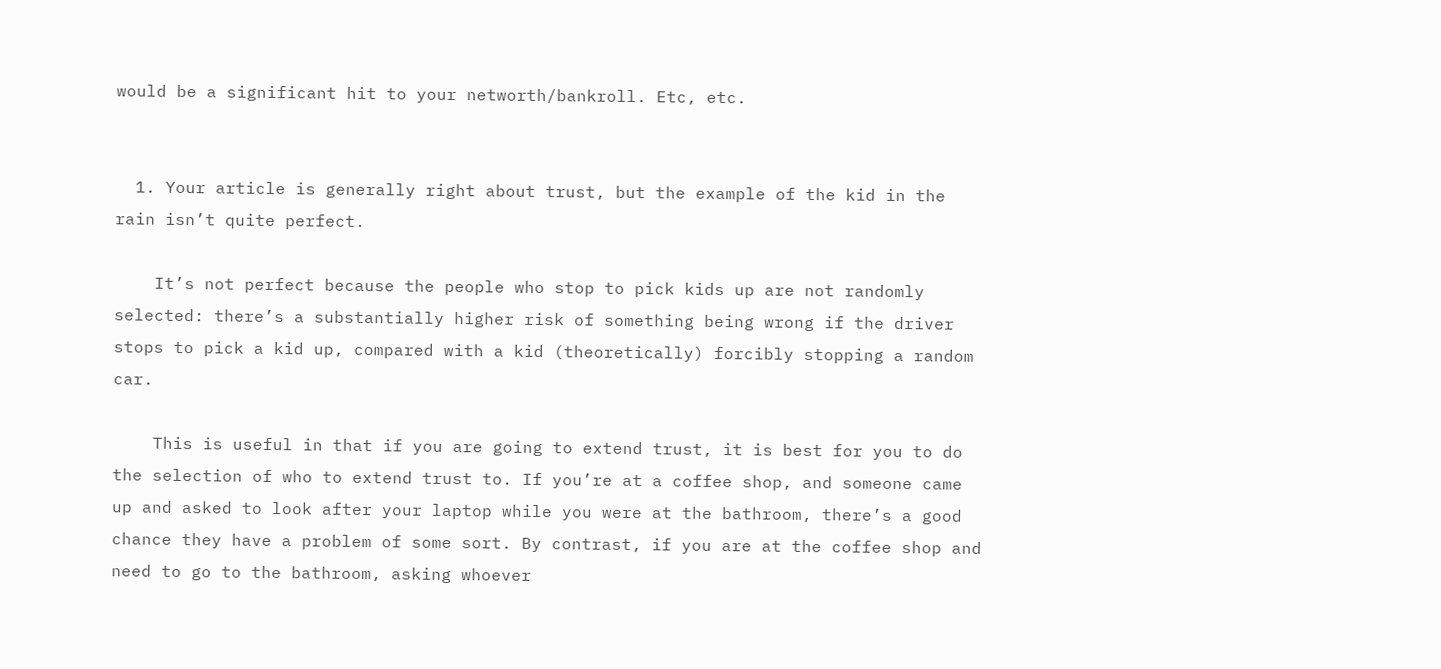would be a significant hit to your networth/bankroll. Etc, etc.


  1. Your article is generally right about trust, but the example of the kid in the rain isn’t quite perfect.

    It’s not perfect because the people who stop to pick kids up are not randomly selected: there’s a substantially higher risk of something being wrong if the driver stops to pick a kid up, compared with a kid (theoretically) forcibly stopping a random car.

    This is useful in that if you are going to extend trust, it is best for you to do the selection of who to extend trust to. If you’re at a coffee shop, and someone came up and asked to look after your laptop while you were at the bathroom, there’s a good chance they have a problem of some sort. By contrast, if you are at the coffee shop and need to go to the bathroom, asking whoever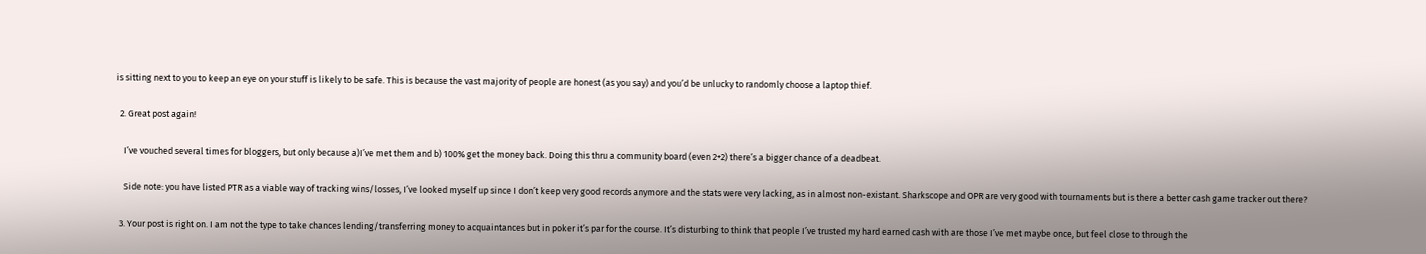is sitting next to you to keep an eye on your stuff is likely to be safe. This is because the vast majority of people are honest (as you say) and you’d be unlucky to randomly choose a laptop thief.

  2. Great post again!

    I’ve vouched several times for bloggers, but only because a)I’ve met them and b) 100% get the money back. Doing this thru a community board (even 2+2) there’s a bigger chance of a deadbeat.

    Side note: you have listed PTR as a viable way of tracking wins/losses, I’ve looked myself up since I don’t keep very good records anymore and the stats were very lacking, as in almost non-existant. Sharkscope and OPR are very good with tournaments but is there a better cash game tracker out there?

  3. Your post is right on. I am not the type to take chances lending/transferring money to acquaintances but in poker it’s par for the course. It’s disturbing to think that people I’ve trusted my hard earned cash with are those I’ve met maybe once, but feel close to through the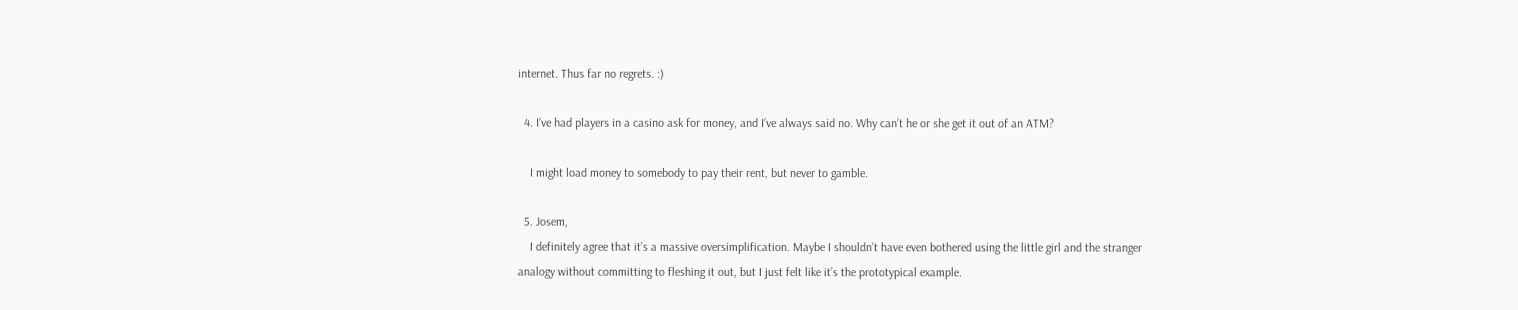internet. Thus far no regrets. :)

  4. I’ve had players in a casino ask for money, and I’ve always said no. Why can’t he or she get it out of an ATM?

    I might load money to somebody to pay their rent, but never to gamble.

  5. Josem,
    I definitely agree that it’s a massive oversimplification. Maybe I shouldn’t have even bothered using the little girl and the stranger analogy without committing to fleshing it out, but I just felt like it’s the prototypical example.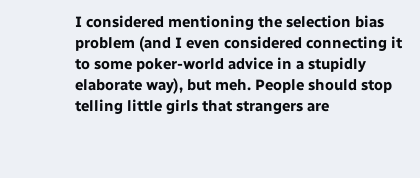I considered mentioning the selection bias problem (and I even considered connecting it to some poker-world advice in a stupidly elaborate way), but meh. People should stop telling little girls that strangers are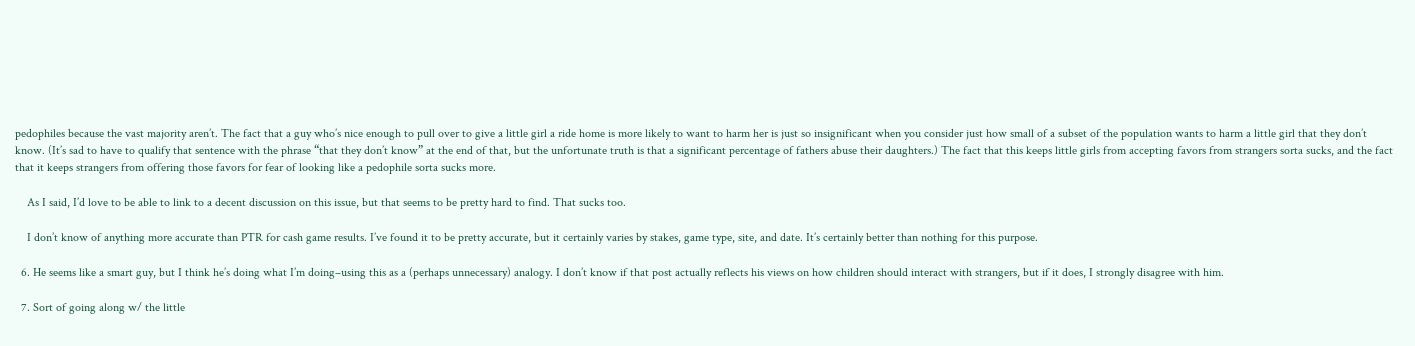pedophiles because the vast majority aren’t. The fact that a guy who’s nice enough to pull over to give a little girl a ride home is more likely to want to harm her is just so insignificant when you consider just how small of a subset of the population wants to harm a little girl that they don’t know. (It’s sad to have to qualify that sentence with the phrase “that they don’t know” at the end of that, but the unfortunate truth is that a significant percentage of fathers abuse their daughters.) The fact that this keeps little girls from accepting favors from strangers sorta sucks, and the fact that it keeps strangers from offering those favors for fear of looking like a pedophile sorta sucks more.

    As I said, I’d love to be able to link to a decent discussion on this issue, but that seems to be pretty hard to find. That sucks too.

    I don’t know of anything more accurate than PTR for cash game results. I’ve found it to be pretty accurate, but it certainly varies by stakes, game type, site, and date. It’s certainly better than nothing for this purpose.

  6. He seems like a smart guy, but I think he’s doing what I’m doing–using this as a (perhaps unnecessary) analogy. I don’t know if that post actually reflects his views on how children should interact with strangers, but if it does, I strongly disagree with him.

  7. Sort of going along w/ the little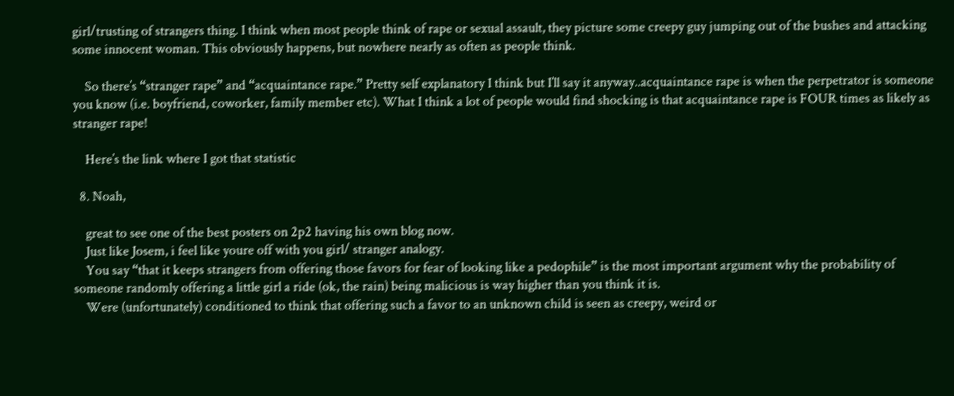girl/trusting of strangers thing. I think when most people think of rape or sexual assault, they picture some creepy guy jumping out of the bushes and attacking some innocent woman. This obviously happens, but nowhere nearly as often as people think.

    So there’s “stranger rape” and “acquaintance rape.” Pretty self explanatory I think but I’ll say it anyway..acquaintance rape is when the perpetrator is someone you know (i.e. boyfriend, coworker, family member etc). What I think a lot of people would find shocking is that acquaintance rape is FOUR times as likely as stranger rape!

    Here’s the link where I got that statistic

  8. Noah,

    great to see one of the best posters on 2p2 having his own blog now.
    Just like Josem, i feel like youre off with you girl/ stranger analogy.
    You say “that it keeps strangers from offering those favors for fear of looking like a pedophile” is the most important argument why the probability of someone randomly offering a little girl a ride (ok, the rain) being malicious is way higher than you think it is.
    Were (unfortunately) conditioned to think that offering such a favor to an unknown child is seen as creepy, weird or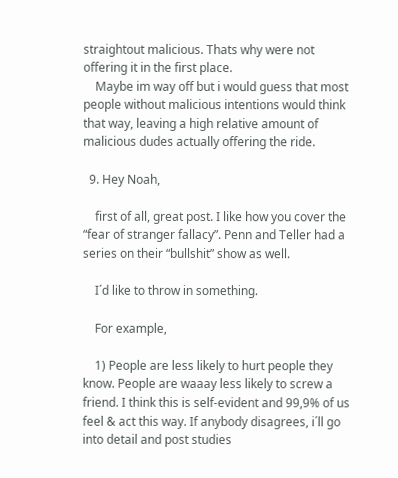straightout malicious. Thats why were not offering it in the first place.
    Maybe im way off but i would guess that most people without malicious intentions would think that way, leaving a high relative amount of malicious dudes actually offering the ride.

  9. Hey Noah,

    first of all, great post. I like how you cover the “fear of stranger fallacy”. Penn and Teller had a series on their “bullshit” show as well.

    I´d like to throw in something.

    For example,

    1) People are less likely to hurt people they know. People are waaay less likely to screw a friend. I think this is self-evident and 99,9% of us feel & act this way. If anybody disagrees, i´ll go into detail and post studies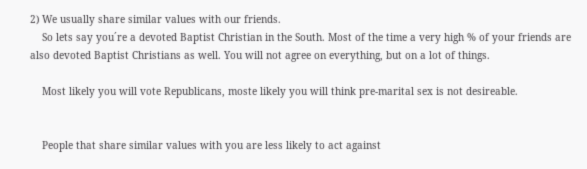2) We usually share similar values with our friends.
    So lets say you´re a devoted Baptist Christian in the South. Most of the time a very high % of your friends are also devoted Baptist Christians as well. You will not agree on everything, but on a lot of things.

    Most likely you will vote Republicans, moste likely you will think pre-marital sex is not desireable.


    People that share similar values with you are less likely to act against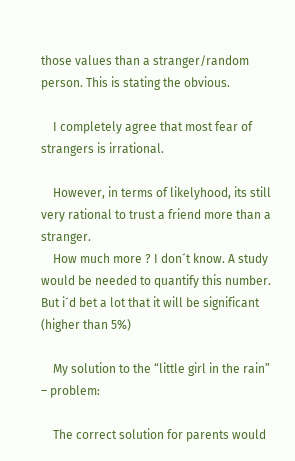those values than a stranger/random person. This is stating the obvious.

    I completely agree that most fear of strangers is irrational.

    However, in terms of likelyhood, its still very rational to trust a friend more than a stranger.
    How much more ? I don´t know. A study would be needed to quantify this number. But i´d bet a lot that it will be significant (higher than 5%)

    My solution to the “little girl in the rain” – problem:

    The correct solution for parents would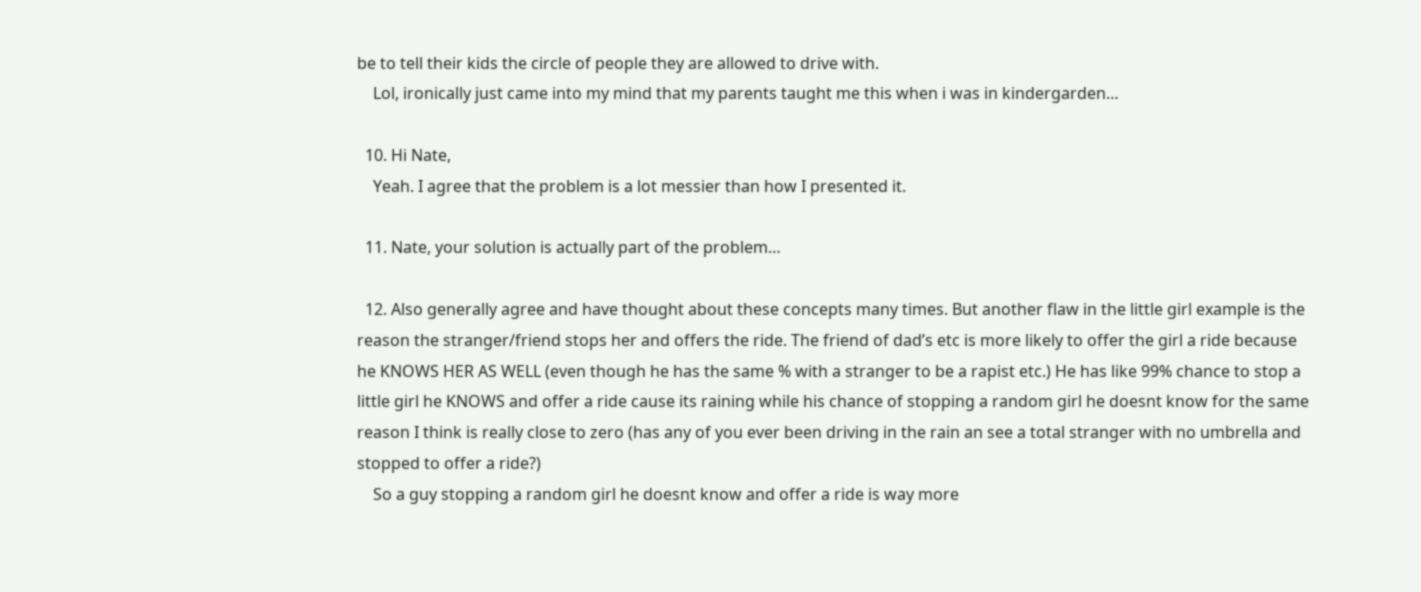be to tell their kids the circle of people they are allowed to drive with.
    Lol, ironically just came into my mind that my parents taught me this when i was in kindergarden…

  10. Hi Nate,
    Yeah. I agree that the problem is a lot messier than how I presented it.

  11. Nate, your solution is actually part of the problem…

  12. Also generally agree and have thought about these concepts many times. But another flaw in the little girl example is the reason the stranger/friend stops her and offers the ride. The friend of dad’s etc is more likely to offer the girl a ride because he KNOWS HER AS WELL (even though he has the same % with a stranger to be a rapist etc.) He has like 99% chance to stop a little girl he KNOWS and offer a ride cause its raining while his chance of stopping a random girl he doesnt know for the same reason I think is really close to zero (has any of you ever been driving in the rain an see a total stranger with no umbrella and stopped to offer a ride?)
    So a guy stopping a random girl he doesnt know and offer a ride is way more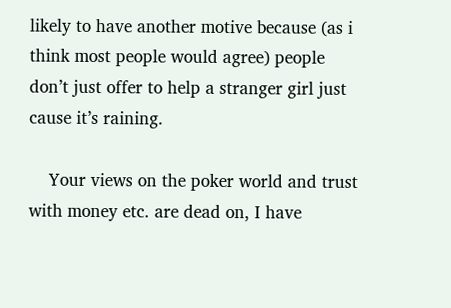likely to have another motive because (as i think most people would agree) people don’t just offer to help a stranger girl just cause it’s raining.

    Your views on the poker world and trust with money etc. are dead on, I have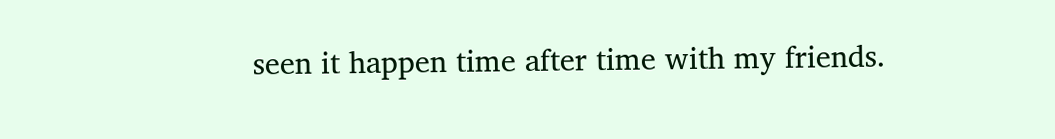seen it happen time after time with my friends.